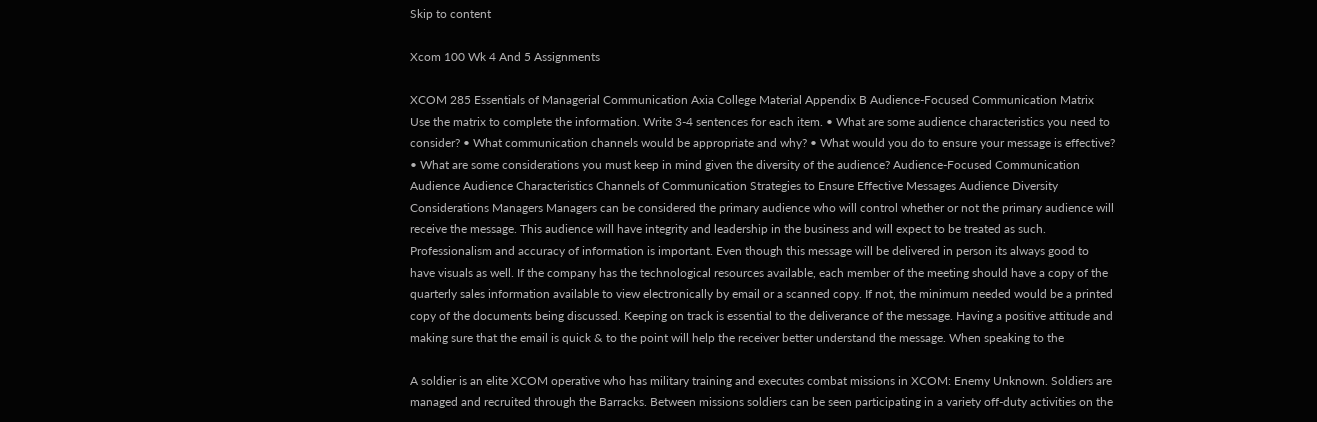Skip to content

Xcom 100 Wk 4 And 5 Assignments

XCOM 285 Essentials of Managerial Communication Axia College Material Appendix B Audience-Focused Communication Matrix Use the matrix to complete the information. Write 3-4 sentences for each item. • What are some audience characteristics you need to consider? • What communication channels would be appropriate and why? • What would you do to ensure your message is effective? • What are some considerations you must keep in mind given the diversity of the audience? Audience-Focused Communication Audience Audience Characteristics Channels of Communication Strategies to Ensure Effective Messages Audience Diversity Considerations Managers Managers can be considered the primary audience who will control whether or not the primary audience will receive the message. This audience will have integrity and leadership in the business and will expect to be treated as such. Professionalism and accuracy of information is important. Even though this message will be delivered in person its always good to have visuals as well. If the company has the technological resources available, each member of the meeting should have a copy of the quarterly sales information available to view electronically by email or a scanned copy. If not, the minimum needed would be a printed copy of the documents being discussed. Keeping on track is essential to the deliverance of the message. Having a positive attitude and making sure that the email is quick & to the point will help the receiver better understand the message. When speaking to the

A soldier is an elite XCOM operative who has military training and executes combat missions in XCOM: Enemy Unknown. Soldiers are managed and recruited through the Barracks. Between missions soldiers can be seen participating in a variety off-duty activities on the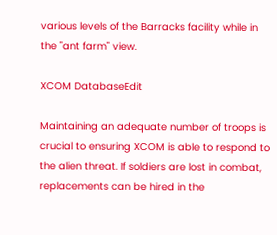various levels of the Barracks facility while in the "ant farm" view.

XCOM DatabaseEdit

Maintaining an adequate number of troops is crucial to ensuring XCOM is able to respond to the alien threat. If soldiers are lost in combat, replacements can be hired in the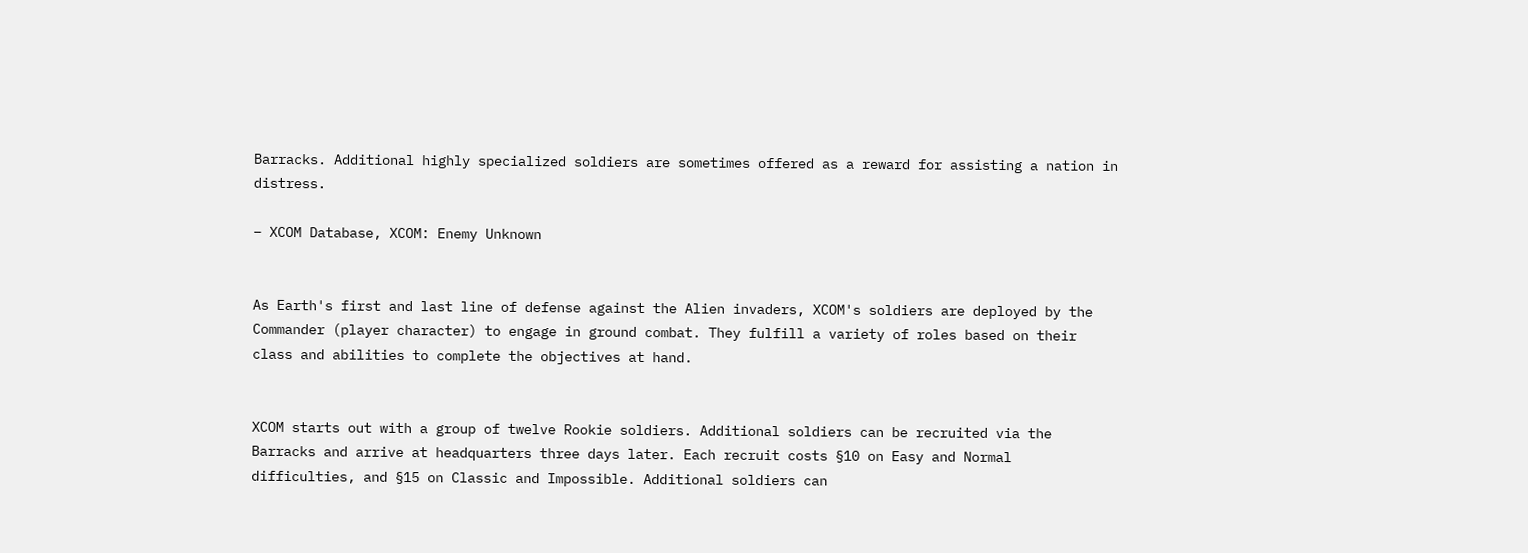Barracks. Additional highly specialized soldiers are sometimes offered as a reward for assisting a nation in distress.

– XCOM Database, XCOM: Enemy Unknown


As Earth's first and last line of defense against the Alien invaders, XCOM's soldiers are deployed by the Commander (player character) to engage in ground combat. They fulfill a variety of roles based on their class and abilities to complete the objectives at hand.


XCOM starts out with a group of twelve Rookie soldiers. Additional soldiers can be recruited via the Barracks and arrive at headquarters three days later. Each recruit costs §10 on Easy and Normal difficulties, and §15 on Classic and Impossible. Additional soldiers can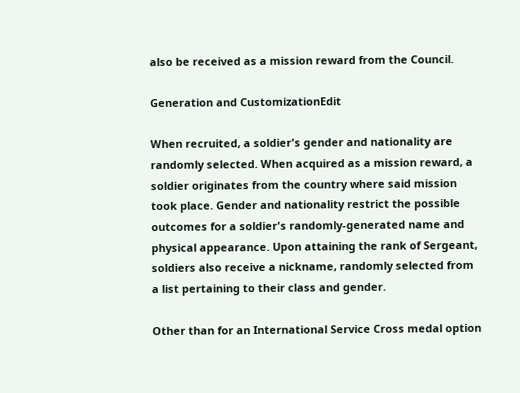also be received as a mission reward from the Council.

Generation and CustomizationEdit

When recruited, a soldier's gender and nationality are randomly selected. When acquired as a mission reward, a soldier originates from the country where said mission took place. Gender and nationality restrict the possible outcomes for a soldier's randomly-generated name and physical appearance. Upon attaining the rank of Sergeant, soldiers also receive a nickname, randomly selected from a list pertaining to their class and gender.

Other than for an International Service Cross medal option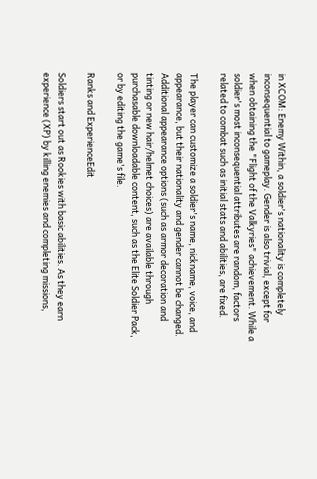in XCOM: Enemy Within, a soldier's nationality is completely inconsequential to gameplay. Gender is also trivial, except for when obtaining the "Flight of the Valkyries" achievement. While a soldier's most inconsequential attributes are random, factors related to combat such as initial stats and abilities, are fixed.

The player can customize a soldier's name, nickname, voice, and appearance, but their nationality and gender cannot be changed. Additional appearance options (such as armor decoration and tinting or new hair/helmet choices) are available through purchasable downloadable content, such as the Elite Soldier Pack, or by editing the game's file.

Ranks and ExperienceEdit

Soldiers start out as Rookies with basic abilities. As they earn experience (XP) by killing enemies and completing missions,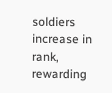soldiers increase in rank, rewarding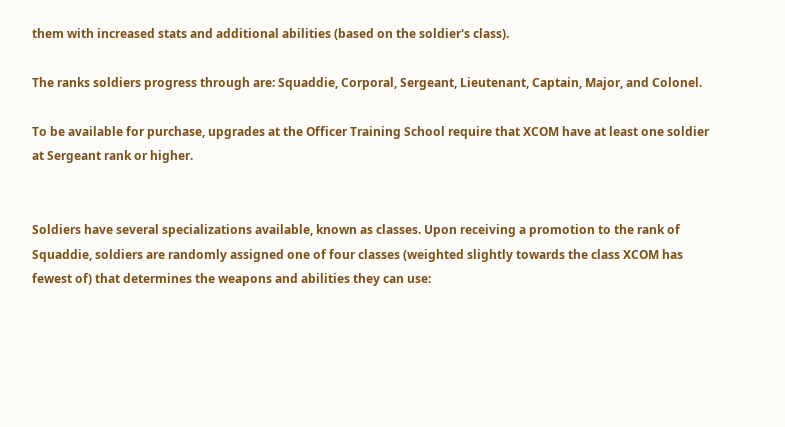them with increased stats and additional abilities (based on the soldier's class).

The ranks soldiers progress through are: Squaddie, Corporal, Sergeant, Lieutenant, Captain, Major, and Colonel.

To be available for purchase, upgrades at the Officer Training School require that XCOM have at least one soldier at Sergeant rank or higher.


Soldiers have several specializations available, known as classes. Upon receiving a promotion to the rank of Squaddie, soldiers are randomly assigned one of four classes (weighted slightly towards the class XCOM has fewest of) that determines the weapons and abilities they can use: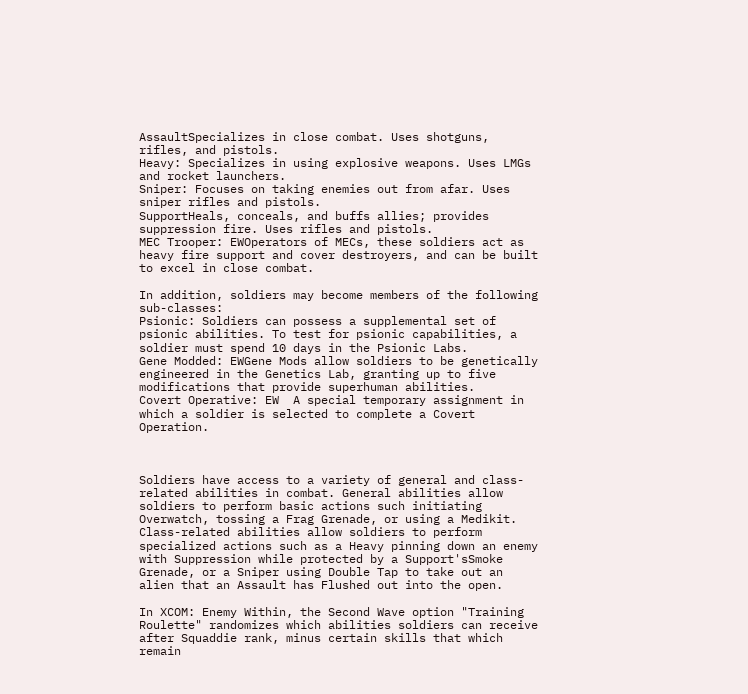AssaultSpecializes in close combat. Uses shotguns, rifles, and pistols.
Heavy: Specializes in using explosive weapons. Uses LMGs and rocket launchers.
Sniper: Focuses on taking enemies out from afar. Uses sniper rifles and pistols.
SupportHeals, conceals, and buffs allies; provides suppression fire. Uses rifles and pistols.
MEC Trooper: EWOperators of MECs, these soldiers act as heavy fire support and cover destroyers, and can be built to excel in close combat.

In addition, soldiers may become members of the following sub-classes:
Psionic: Soldiers can possess a supplemental set of psionic abilities. To test for psionic capabilities, a soldier must spend 10 days in the Psionic Labs.
Gene Modded: EWGene Mods allow soldiers to be genetically engineered in the Genetics Lab, granting up to five modifications that provide superhuman abilities.
Covert Operative: EW  A special temporary assignment in which a soldier is selected to complete a Covert Operation.



Soldiers have access to a variety of general and class-related abilities in combat. General abilities allow soldiers to perform basic actions such initiating Overwatch, tossing a Frag Grenade, or using a Medikit. Class-related abilities allow soldiers to perform specialized actions such as a Heavy pinning down an enemy with Suppression while protected by a Support'sSmoke Grenade, or a Sniper using Double Tap to take out an alien that an Assault has Flushed out into the open.

In XCOM: Enemy Within, the Second Wave option "Training Roulette" randomizes which abilities soldiers can receive after Squaddie rank, minus certain skills that which remain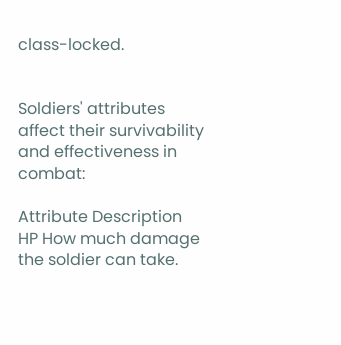class-locked.


Soldiers' attributes affect their survivability and effectiveness in combat:

Attribute Description
HP How much damage the soldier can take.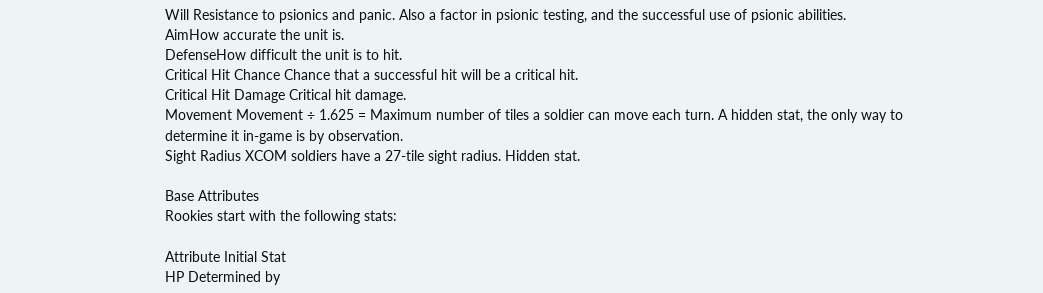Will Resistance to psionics and panic. Also a factor in psionic testing, and the successful use of psionic abilities.
AimHow accurate the unit is.
DefenseHow difficult the unit is to hit.
Critical Hit Chance Chance that a successful hit will be a critical hit.
Critical Hit Damage Critical hit damage.
Movement Movement ÷ 1.625 = Maximum number of tiles a soldier can move each turn. A hidden stat, the only way to determine it in-game is by observation.
Sight Radius XCOM soldiers have a 27-tile sight radius. Hidden stat.

Base Attributes
Rookies start with the following stats:

Attribute Initial Stat
HP Determined by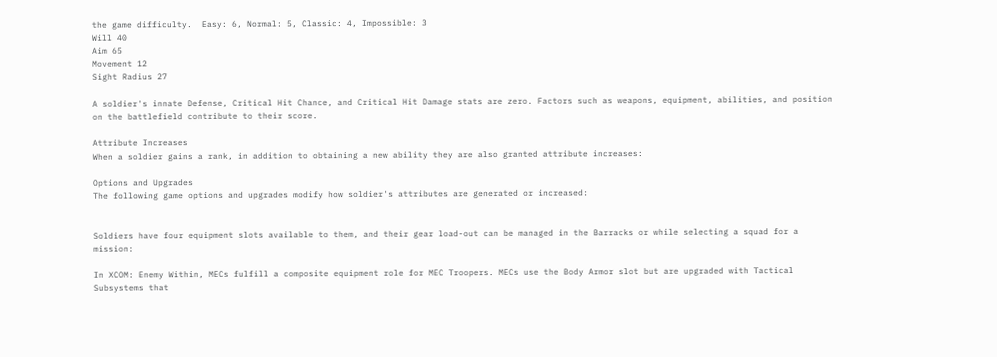the game difficulty.  Easy: 6, Normal: 5, Classic: 4, Impossible: 3
Will 40
Aim 65
Movement 12
Sight Radius 27

A soldier's innate Defense, Critical Hit Chance, and Critical Hit Damage stats are zero. Factors such as weapons, equipment, abilities, and position on the battlefield contribute to their score.

Attribute Increases
When a soldier gains a rank, in addition to obtaining a new ability they are also granted attribute increases:

Options and Upgrades
The following game options and upgrades modify how soldier's attributes are generated or increased:


Soldiers have four equipment slots available to them, and their gear load-out can be managed in the Barracks or while selecting a squad for a mission:

In XCOM: Enemy Within, MECs fulfill a composite equipment role for MEC Troopers. MECs use the Body Armor slot but are upgraded with Tactical Subsystems that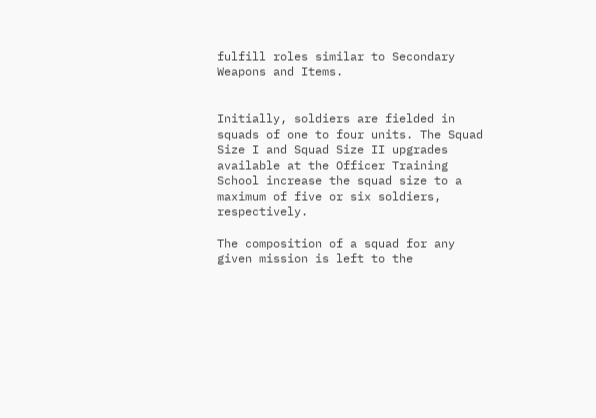fulfill roles similar to Secondary Weapons and Items.


Initially, soldiers are fielded in squads of one to four units. The Squad Size I and Squad Size II upgrades available at the Officer Training School increase the squad size to a maximum of five or six soldiers, respectively.

The composition of a squad for any given mission is left to the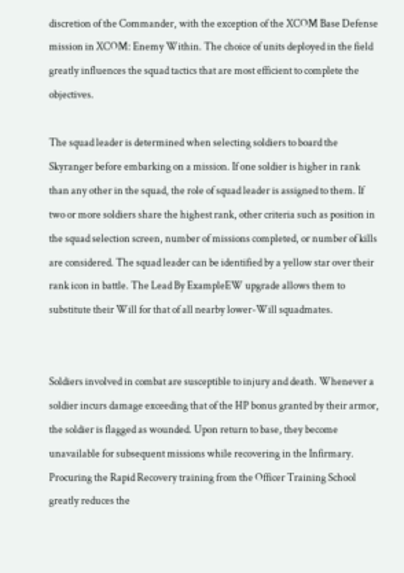discretion of the Commander, with the exception of the XCOM Base Defense mission in XCOM: Enemy Within. The choice of units deployed in the field greatly influences the squad tactics that are most efficient to complete the objectives.

The squad leader is determined when selecting soldiers to board the Skyranger before embarking on a mission. If one soldier is higher in rank than any other in the squad, the role of squad leader is assigned to them. If two or more soldiers share the highest rank, other criteria such as position in the squad selection screen, number of missions completed, or number of kills are considered. The squad leader can be identified by a yellow star over their rank icon in battle. The Lead By ExampleEW upgrade allows them to substitute their Will for that of all nearby lower-Will squadmates.


Soldiers involved in combat are susceptible to injury and death. Whenever a soldier incurs damage exceeding that of the HP bonus granted by their armor, the soldier is flagged as wounded. Upon return to base, they become unavailable for subsequent missions while recovering in the Infirmary. Procuring the Rapid Recovery training from the Officer Training School greatly reduces the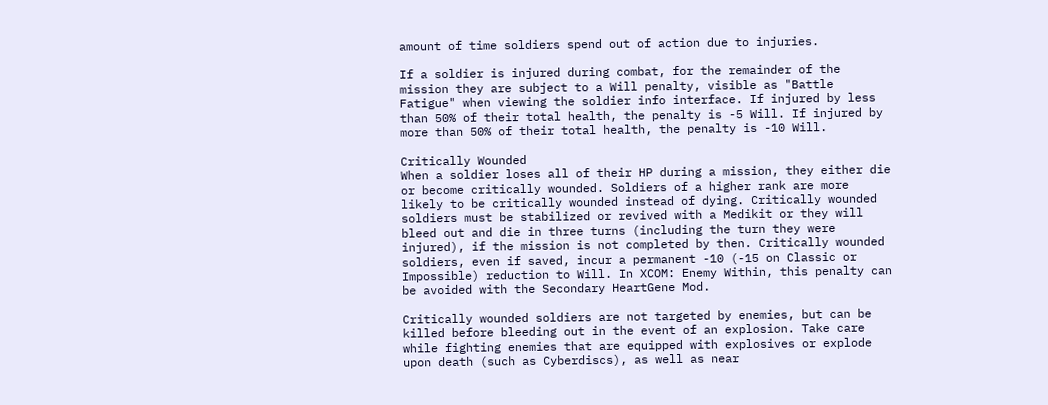amount of time soldiers spend out of action due to injuries.

If a soldier is injured during combat, for the remainder of the mission they are subject to a Will penalty, visible as "Battle Fatigue" when viewing the soldier info interface. If injured by less than 50% of their total health, the penalty is -5 Will. If injured by more than 50% of their total health, the penalty is -10 Will.

Critically Wounded
When a soldier loses all of their HP during a mission, they either die or become critically wounded. Soldiers of a higher rank are more likely to be critically wounded instead of dying. Critically wounded soldiers must be stabilized or revived with a Medikit or they will bleed out and die in three turns (including the turn they were injured), if the mission is not completed by then. Critically wounded soldiers, even if saved, incur a permanent -10 (-15 on Classic or Impossible) reduction to Will. In XCOM: Enemy Within, this penalty can be avoided with the Secondary HeartGene Mod.

Critically wounded soldiers are not targeted by enemies, but can be killed before bleeding out in the event of an explosion. Take care while fighting enemies that are equipped with explosives or explode upon death (such as Cyberdiscs), as well as near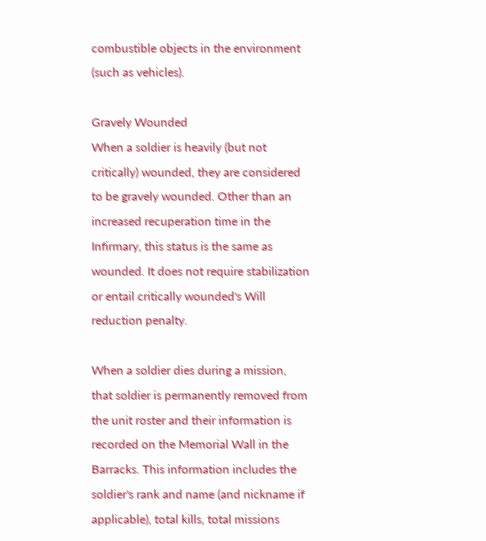combustible objects in the environment (such as vehicles).

Gravely Wounded
When a soldier is heavily (but not critically) wounded, they are considered to be gravely wounded. Other than an increased recuperation time in the Infirmary, this status is the same as wounded. It does not require stabilization or entail critically wounded's Will reduction penalty.

When a soldier dies during a mission, that soldier is permanently removed from the unit roster and their information is recorded on the Memorial Wall in the Barracks. This information includes the soldier's rank and name (and nickname if applicable), total kills, total missions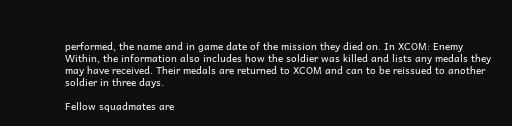performed, the name and in game date of the mission they died on. In XCOM: Enemy Within, the information also includes how the soldier was killed and lists any medals they may have received. Their medals are returned to XCOM and can to be reissued to another soldier in three days.

Fellow squadmates are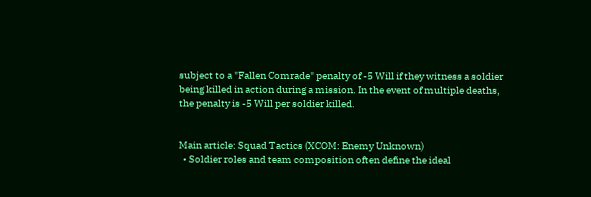subject to a "Fallen Comrade" penalty of -5 Will if they witness a soldier being killed in action during a mission. In the event of multiple deaths, the penalty is -5 Will per soldier killed.


Main article: Squad Tactics (XCOM: Enemy Unknown)
  • Soldier roles and team composition often define the ideal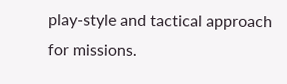play-style and tactical approach for missions.